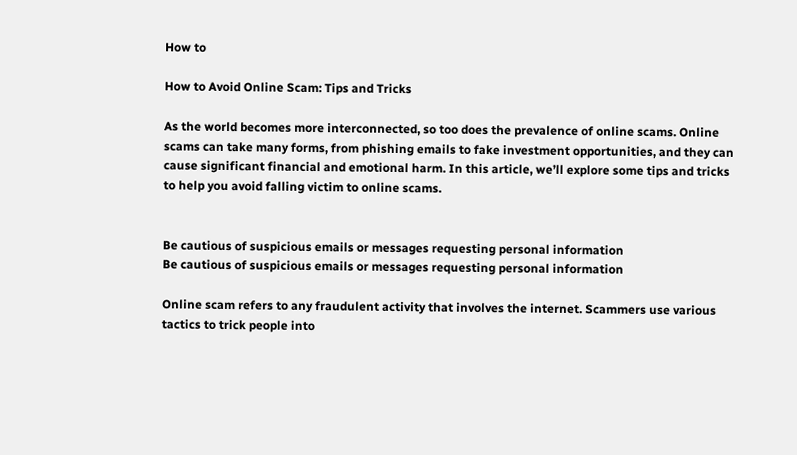How to

How to Avoid Online Scam: Tips and Tricks

As the world becomes more interconnected, so too does the prevalence of online scams. Online scams can take many forms, from phishing emails to fake investment opportunities, and they can cause significant financial and emotional harm. In this article, we’ll explore some tips and tricks to help you avoid falling victim to online scams.


Be cautious of suspicious emails or messages requesting personal information
Be cautious of suspicious emails or messages requesting personal information

Online scam refers to any fraudulent activity that involves the internet. Scammers use various tactics to trick people into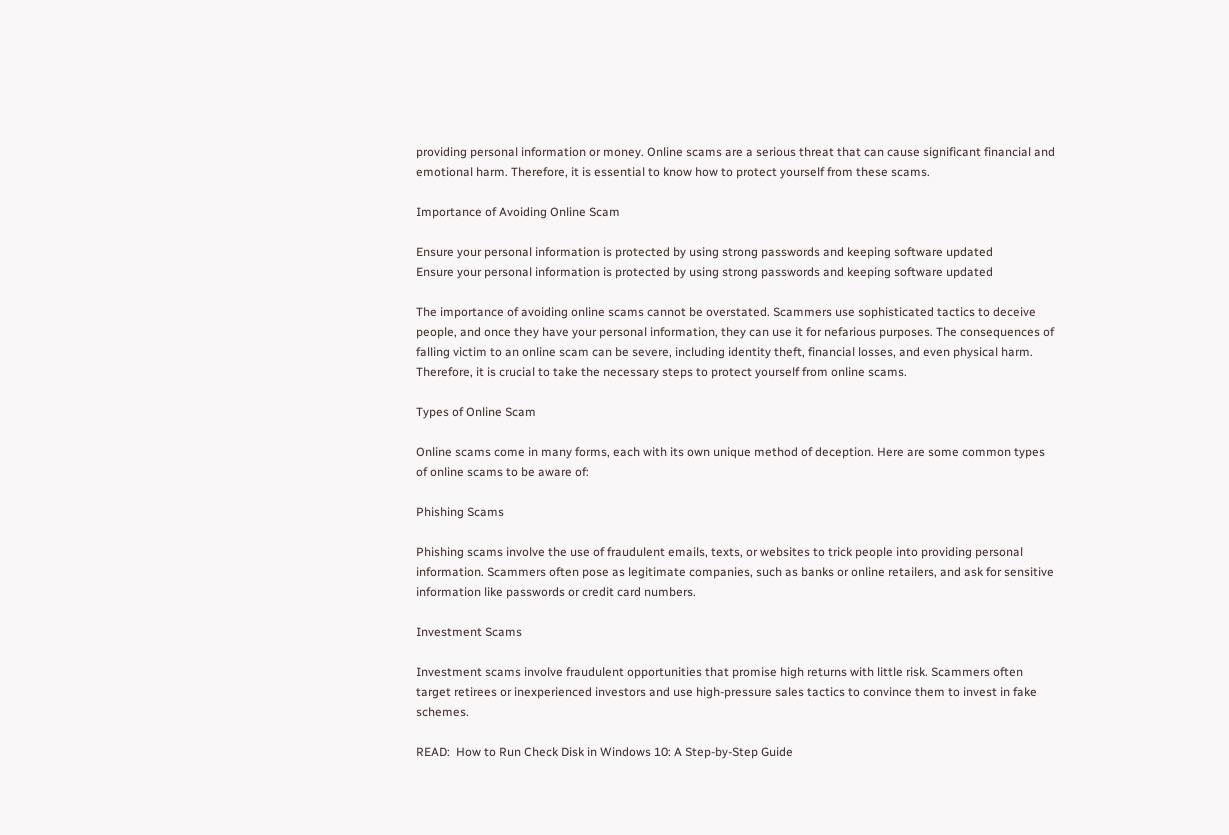providing personal information or money. Online scams are a serious threat that can cause significant financial and emotional harm. Therefore, it is essential to know how to protect yourself from these scams.

Importance of Avoiding Online Scam

Ensure your personal information is protected by using strong passwords and keeping software updated
Ensure your personal information is protected by using strong passwords and keeping software updated

The importance of avoiding online scams cannot be overstated. Scammers use sophisticated tactics to deceive people, and once they have your personal information, they can use it for nefarious purposes. The consequences of falling victim to an online scam can be severe, including identity theft, financial losses, and even physical harm. Therefore, it is crucial to take the necessary steps to protect yourself from online scams.

Types of Online Scam

Online scams come in many forms, each with its own unique method of deception. Here are some common types of online scams to be aware of:

Phishing Scams

Phishing scams involve the use of fraudulent emails, texts, or websites to trick people into providing personal information. Scammers often pose as legitimate companies, such as banks or online retailers, and ask for sensitive information like passwords or credit card numbers.

Investment Scams

Investment scams involve fraudulent opportunities that promise high returns with little risk. Scammers often target retirees or inexperienced investors and use high-pressure sales tactics to convince them to invest in fake schemes.

READ:  How to Run Check Disk in Windows 10: A Step-by-Step Guide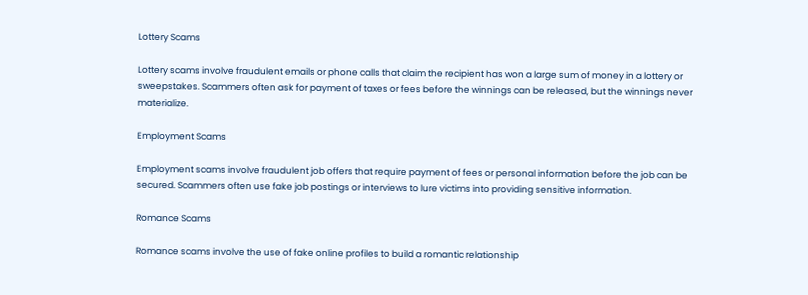Lottery Scams

Lottery scams involve fraudulent emails or phone calls that claim the recipient has won a large sum of money in a lottery or sweepstakes. Scammers often ask for payment of taxes or fees before the winnings can be released, but the winnings never materialize.

Employment Scams

Employment scams involve fraudulent job offers that require payment of fees or personal information before the job can be secured. Scammers often use fake job postings or interviews to lure victims into providing sensitive information.

Romance Scams

Romance scams involve the use of fake online profiles to build a romantic relationship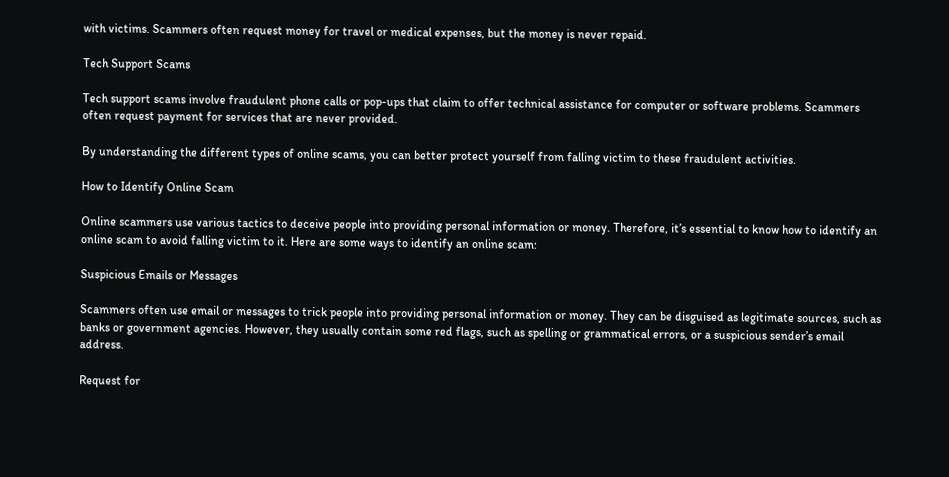with victims. Scammers often request money for travel or medical expenses, but the money is never repaid.

Tech Support Scams

Tech support scams involve fraudulent phone calls or pop-ups that claim to offer technical assistance for computer or software problems. Scammers often request payment for services that are never provided.

By understanding the different types of online scams, you can better protect yourself from falling victim to these fraudulent activities.

How to Identify Online Scam

Online scammers use various tactics to deceive people into providing personal information or money. Therefore, it’s essential to know how to identify an online scam to avoid falling victim to it. Here are some ways to identify an online scam:

Suspicious Emails or Messages

Scammers often use email or messages to trick people into providing personal information or money. They can be disguised as legitimate sources, such as banks or government agencies. However, they usually contain some red flags, such as spelling or grammatical errors, or a suspicious sender’s email address.

Request for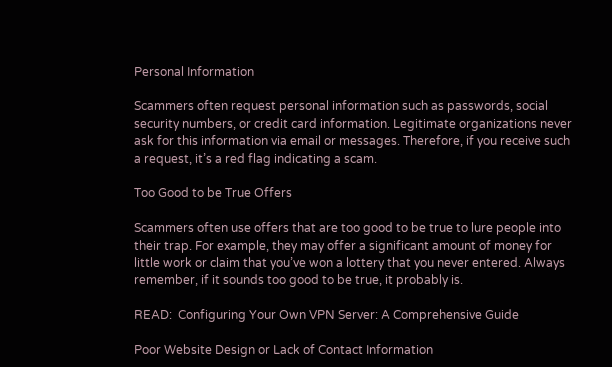Personal Information

Scammers often request personal information such as passwords, social security numbers, or credit card information. Legitimate organizations never ask for this information via email or messages. Therefore, if you receive such a request, it’s a red flag indicating a scam.

Too Good to be True Offers

Scammers often use offers that are too good to be true to lure people into their trap. For example, they may offer a significant amount of money for little work or claim that you’ve won a lottery that you never entered. Always remember, if it sounds too good to be true, it probably is.

READ:  Configuring Your Own VPN Server: A Comprehensive Guide

Poor Website Design or Lack of Contact Information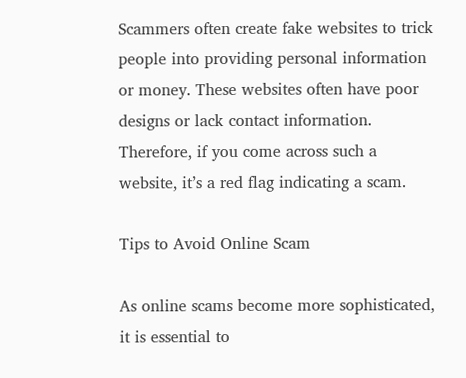Scammers often create fake websites to trick people into providing personal information or money. These websites often have poor designs or lack contact information. Therefore, if you come across such a website, it’s a red flag indicating a scam.

Tips to Avoid Online Scam

As online scams become more sophisticated, it is essential to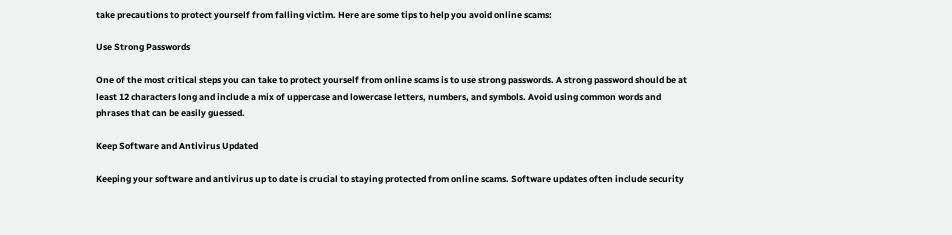take precautions to protect yourself from falling victim. Here are some tips to help you avoid online scams:

Use Strong Passwords

One of the most critical steps you can take to protect yourself from online scams is to use strong passwords. A strong password should be at least 12 characters long and include a mix of uppercase and lowercase letters, numbers, and symbols. Avoid using common words and phrases that can be easily guessed.

Keep Software and Antivirus Updated

Keeping your software and antivirus up to date is crucial to staying protected from online scams. Software updates often include security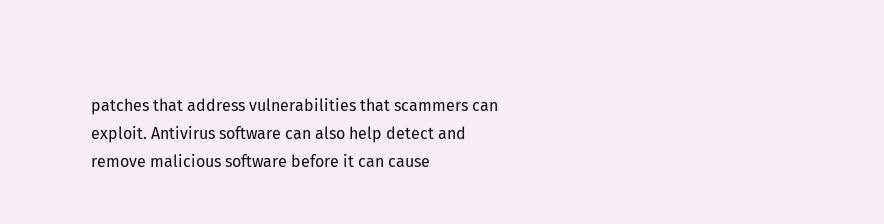patches that address vulnerabilities that scammers can exploit. Antivirus software can also help detect and remove malicious software before it can cause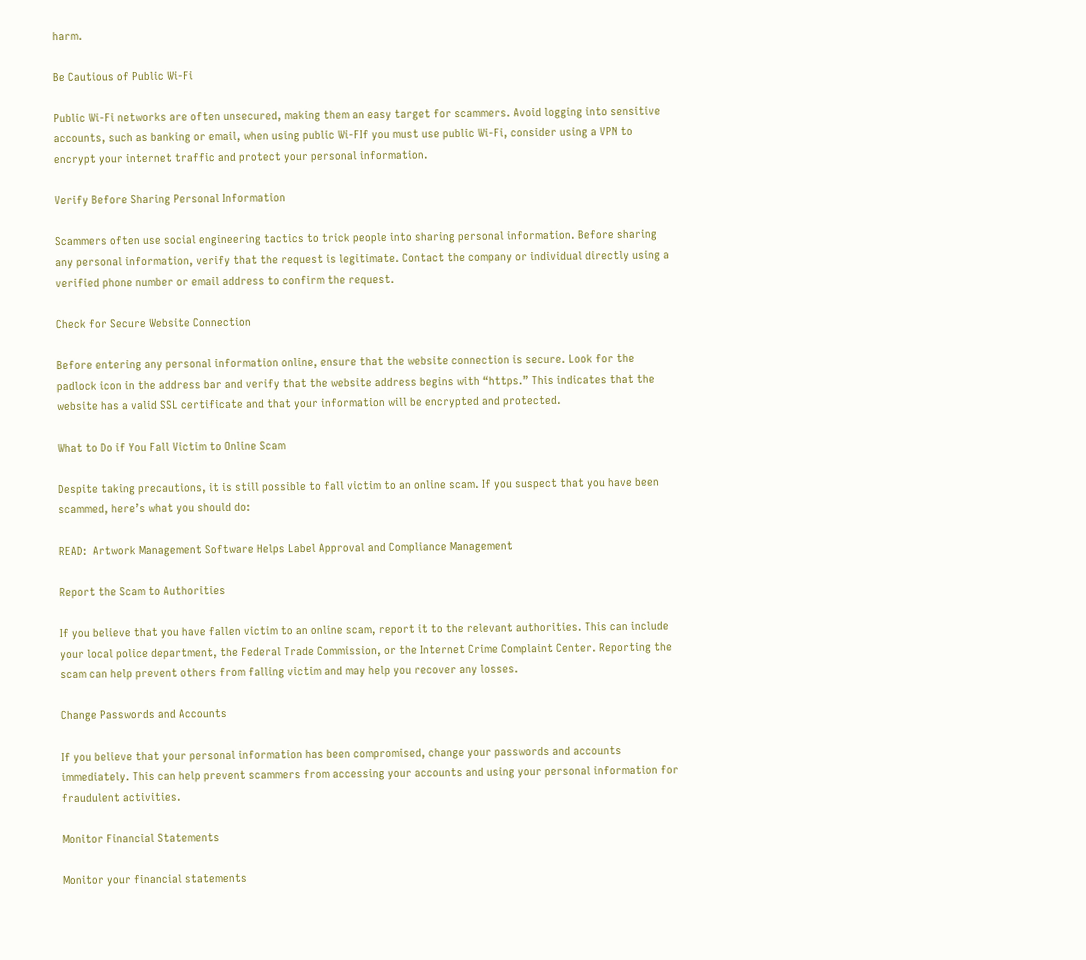harm.

Be Cautious of Public Wi-Fi

Public Wi-Fi networks are often unsecured, making them an easy target for scammers. Avoid logging into sensitive accounts, such as banking or email, when using public Wi-FIf you must use public Wi-Fi, consider using a VPN to encrypt your internet traffic and protect your personal information.

Verify Before Sharing Personal Information

Scammers often use social engineering tactics to trick people into sharing personal information. Before sharing any personal information, verify that the request is legitimate. Contact the company or individual directly using a verified phone number or email address to confirm the request.

Check for Secure Website Connection

Before entering any personal information online, ensure that the website connection is secure. Look for the padlock icon in the address bar and verify that the website address begins with “https.” This indicates that the website has a valid SSL certificate and that your information will be encrypted and protected.

What to Do if You Fall Victim to Online Scam

Despite taking precautions, it is still possible to fall victim to an online scam. If you suspect that you have been scammed, here’s what you should do:

READ:  Artwork Management Software Helps Label Approval and Compliance Management

Report the Scam to Authorities

If you believe that you have fallen victim to an online scam, report it to the relevant authorities. This can include your local police department, the Federal Trade Commission, or the Internet Crime Complaint Center. Reporting the scam can help prevent others from falling victim and may help you recover any losses.

Change Passwords and Accounts

If you believe that your personal information has been compromised, change your passwords and accounts immediately. This can help prevent scammers from accessing your accounts and using your personal information for fraudulent activities.

Monitor Financial Statements

Monitor your financial statements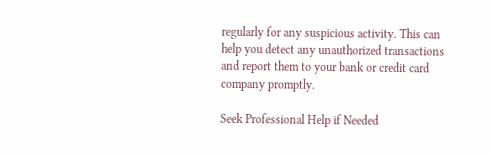regularly for any suspicious activity. This can help you detect any unauthorized transactions and report them to your bank or credit card company promptly.

Seek Professional Help if Needed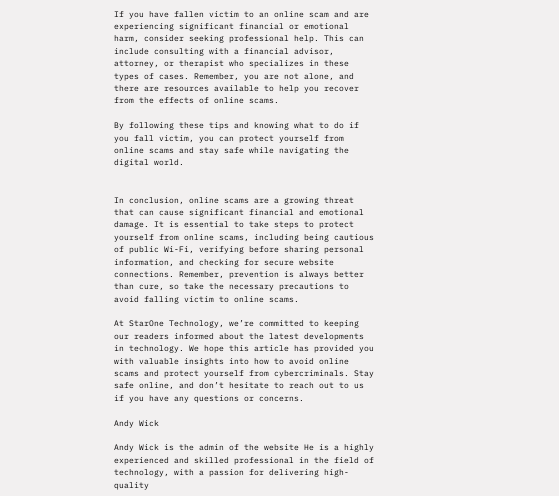If you have fallen victim to an online scam and are experiencing significant financial or emotional harm, consider seeking professional help. This can include consulting with a financial advisor, attorney, or therapist who specializes in these types of cases. Remember, you are not alone, and there are resources available to help you recover from the effects of online scams.

By following these tips and knowing what to do if you fall victim, you can protect yourself from online scams and stay safe while navigating the digital world.


In conclusion, online scams are a growing threat that can cause significant financial and emotional damage. It is essential to take steps to protect yourself from online scams, including being cautious of public Wi-Fi, verifying before sharing personal information, and checking for secure website connections. Remember, prevention is always better than cure, so take the necessary precautions to avoid falling victim to online scams.

At StarOne Technology, we’re committed to keeping our readers informed about the latest developments in technology. We hope this article has provided you with valuable insights into how to avoid online scams and protect yourself from cybercriminals. Stay safe online, and don’t hesitate to reach out to us if you have any questions or concerns.

Andy Wick

Andy Wick is the admin of the website He is a highly experienced and skilled professional in the field of technology, with a passion for delivering high-quality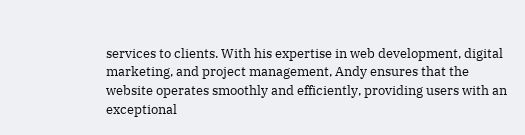services to clients. With his expertise in web development, digital marketing, and project management, Andy ensures that the website operates smoothly and efficiently, providing users with an exceptional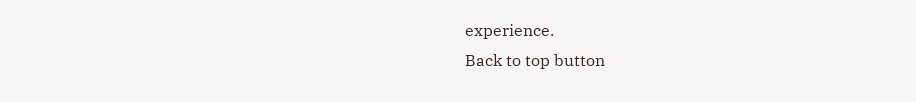experience.
Back to top button